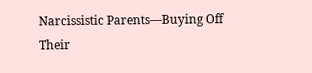Narcissistic Parents—Buying Off Their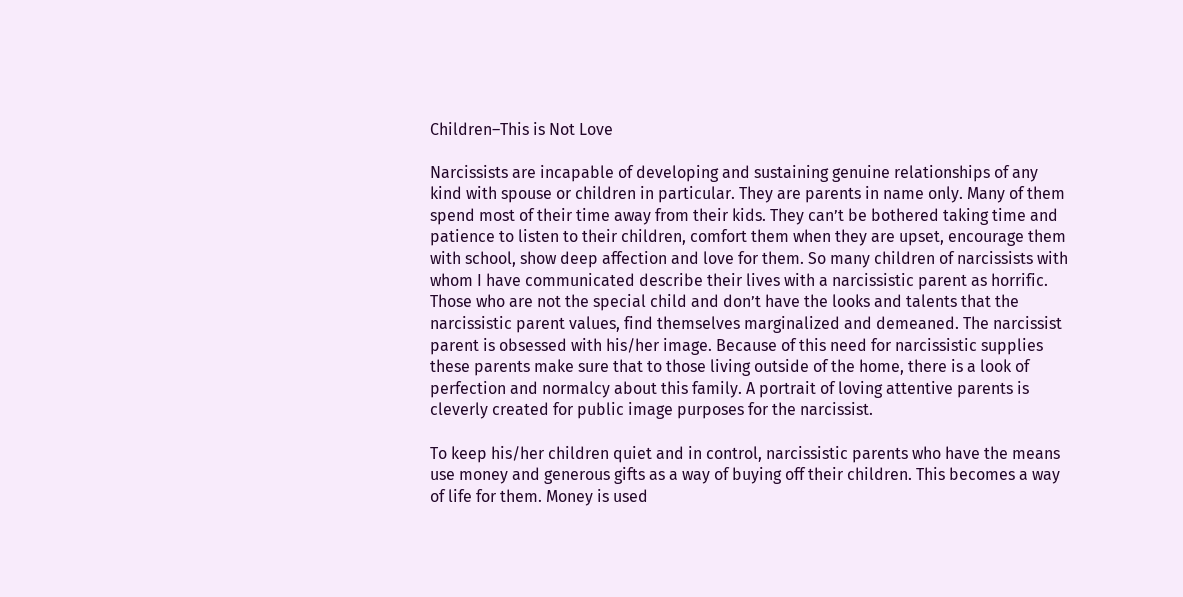Children–This is Not Love

Narcissists are incapable of developing and sustaining genuine relationships of any kind with spouse or children in particular. They are parents in name only. Many of them spend most of their time away from their kids. They can’t be bothered taking time and patience to listen to their children, comfort them when they are upset, encourage them with school, show deep affection and love for them. So many children of narcissists with whom I have communicated describe their lives with a narcissistic parent as horrific. Those who are not the special child and don’t have the looks and talents that the narcissistic parent values, find themselves marginalized and demeaned. The narcissist parent is obsessed with his/her image. Because of this need for narcissistic supplies these parents make sure that to those living outside of the home, there is a look of perfection and normalcy about this family. A portrait of loving attentive parents is cleverly created for public image purposes for the narcissist.

To keep his/her children quiet and in control, narcissistic parents who have the means use money and generous gifts as a way of buying off their children. This becomes a way of life for them. Money is used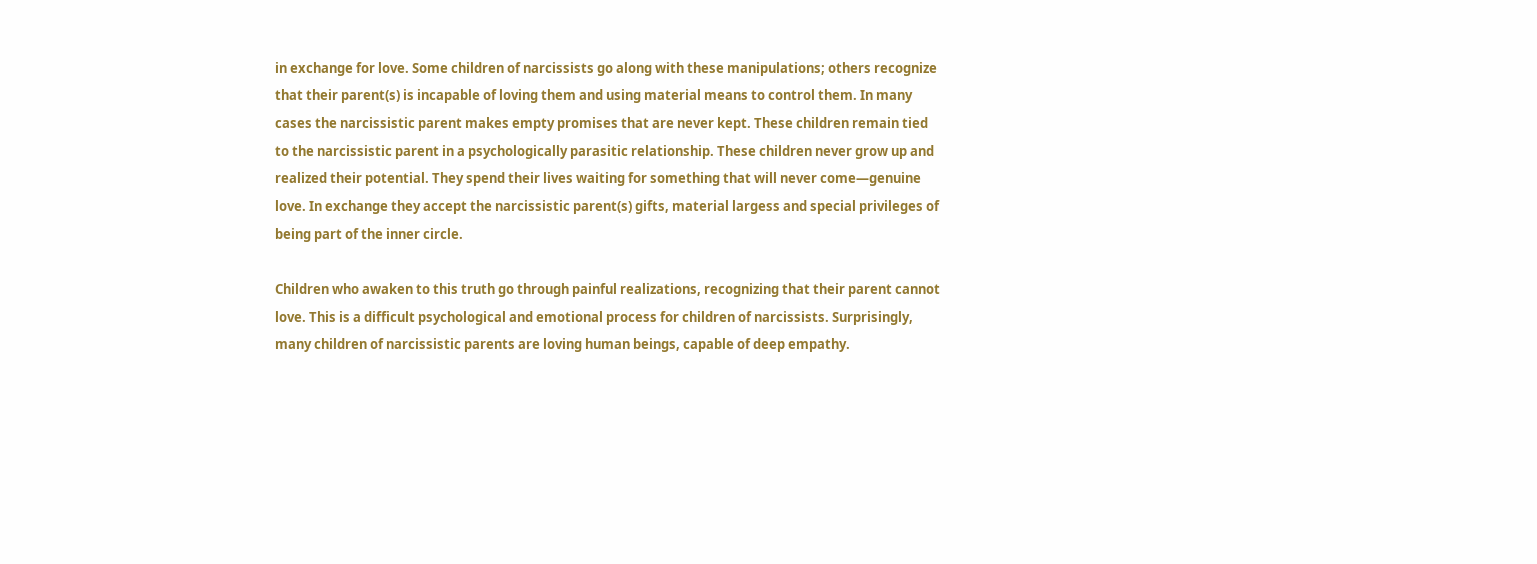in exchange for love. Some children of narcissists go along with these manipulations; others recognize that their parent(s) is incapable of loving them and using material means to control them. In many cases the narcissistic parent makes empty promises that are never kept. These children remain tied to the narcissistic parent in a psychologically parasitic relationship. These children never grow up and realized their potential. They spend their lives waiting for something that will never come—genuine love. In exchange they accept the narcissistic parent(s) gifts, material largess and special privileges of being part of the inner circle.

Children who awaken to this truth go through painful realizations, recognizing that their parent cannot love. This is a difficult psychological and emotional process for children of narcissists. Surprisingly, many children of narcissistic parents are loving human beings, capable of deep empathy.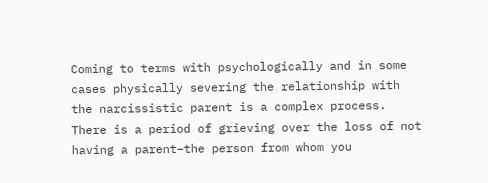Coming to terms with psychologically and in some cases physically severing the relationship with the narcissistic parent is a complex process. There is a period of grieving over the loss of not having a parent–the person from whom you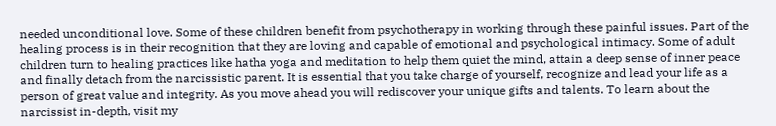needed unconditional love. Some of these children benefit from psychotherapy in working through these painful issues. Part of the healing process is in their recognition that they are loving and capable of emotional and psychological intimacy. Some of adult children turn to healing practices like hatha yoga and meditation to help them quiet the mind, attain a deep sense of inner peace and finally detach from the narcissistic parent. It is essential that you take charge of yourself, recognize and lead your life as a person of great value and integrity. As you move ahead you will rediscover your unique gifts and talents. To learn about the narcissist in-depth, visit my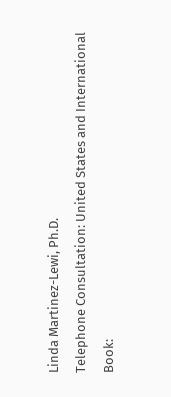Linda Martinez-Lewi, Ph.D.
Telephone Consultation: United States and International
Book: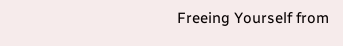Freeing Yourself from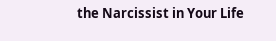the Narcissist in Your Life